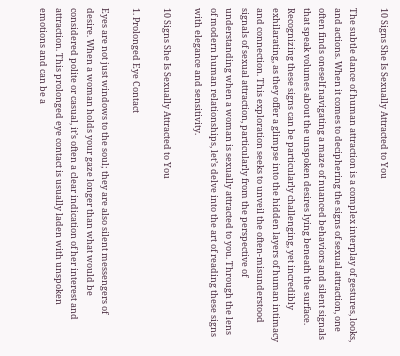10 Signs She Is Sexually Attracted to You

The subtle dance of human attraction is a complex interplay of gestures, looks, and actions. When it comes to deciphering the signs of sexual attraction, one often finds oneself navigating a maze of nuanced behaviors and silent signals that speak volumes about the unspoken desires lying beneath the surface. Recognizing these signs can be particularly challenging, yet incredibly exhilarating, as they offer a glimpse into the hidden layers of human intimacy and connection. This exploration seeks to unveil the often-misunderstood signals of sexual attraction, particularly from the perspective of understanding when a woman is sexually attracted to you. Through the lens of modern human relationships, let’s delve into the art of reading these signs with elegance and sensitivity.

10 Signs She Is Sexually Attracted to You

1. Prolonged Eye Contact

Eyes are not just windows to the soul; they are also silent messengers of desire. When a woman holds your gaze longer than what would be considered polite or casual, it’s often a clear indication of her interest and attraction. This prolonged eye contact is usually laden with unspoken emotions and can be a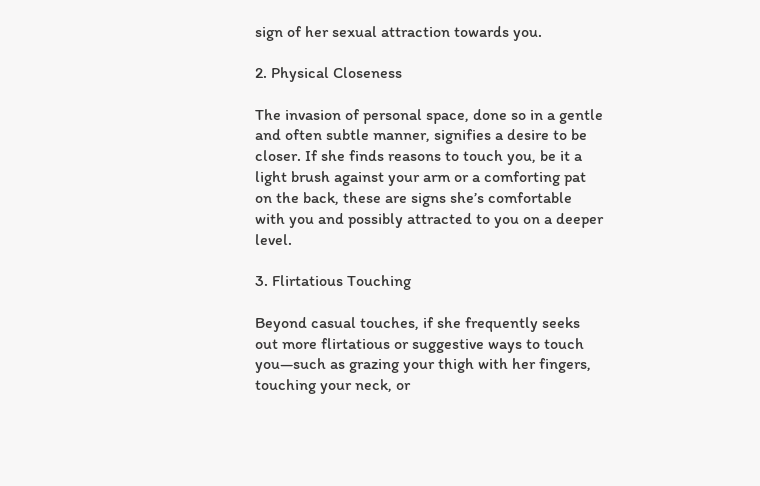sign of her sexual attraction towards you.

2. Physical Closeness

The invasion of personal space, done so in a gentle and often subtle manner, signifies a desire to be closer. If she finds reasons to touch you, be it a light brush against your arm or a comforting pat on the back, these are signs she’s comfortable with you and possibly attracted to you on a deeper level.

3. Flirtatious Touching

Beyond casual touches, if she frequently seeks out more flirtatious or suggestive ways to touch you—such as grazing your thigh with her fingers, touching your neck, or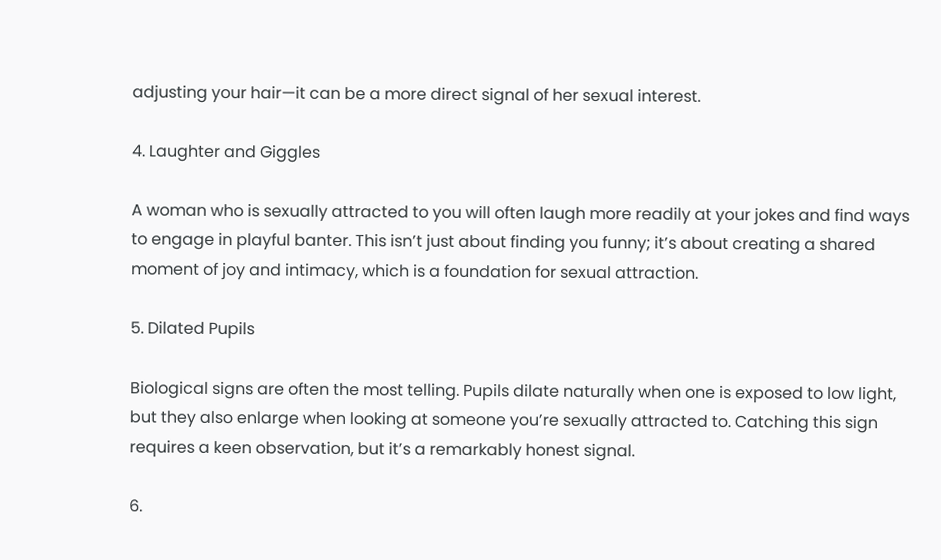adjusting your hair—it can be a more direct signal of her sexual interest.

4. Laughter and Giggles

A woman who is sexually attracted to you will often laugh more readily at your jokes and find ways to engage in playful banter. This isn’t just about finding you funny; it’s about creating a shared moment of joy and intimacy, which is a foundation for sexual attraction.

5. Dilated Pupils

Biological signs are often the most telling. Pupils dilate naturally when one is exposed to low light, but they also enlarge when looking at someone you’re sexually attracted to. Catching this sign requires a keen observation, but it’s a remarkably honest signal.

6.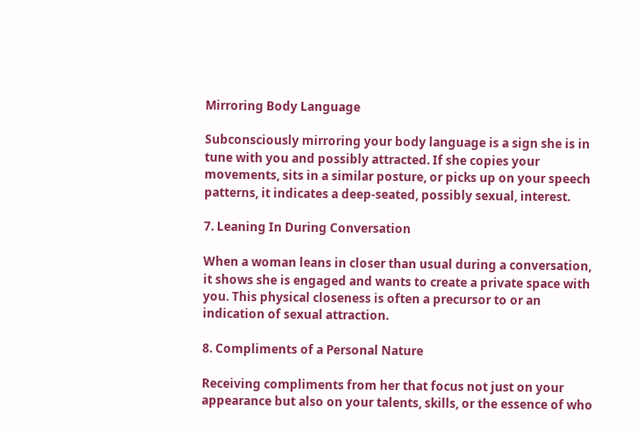Mirroring Body Language

Subconsciously mirroring your body language is a sign she is in tune with you and possibly attracted. If she copies your movements, sits in a similar posture, or picks up on your speech patterns, it indicates a deep-seated, possibly sexual, interest.

7. Leaning In During Conversation

When a woman leans in closer than usual during a conversation, it shows she is engaged and wants to create a private space with you. This physical closeness is often a precursor to or an indication of sexual attraction.

8. Compliments of a Personal Nature

Receiving compliments from her that focus not just on your appearance but also on your talents, skills, or the essence of who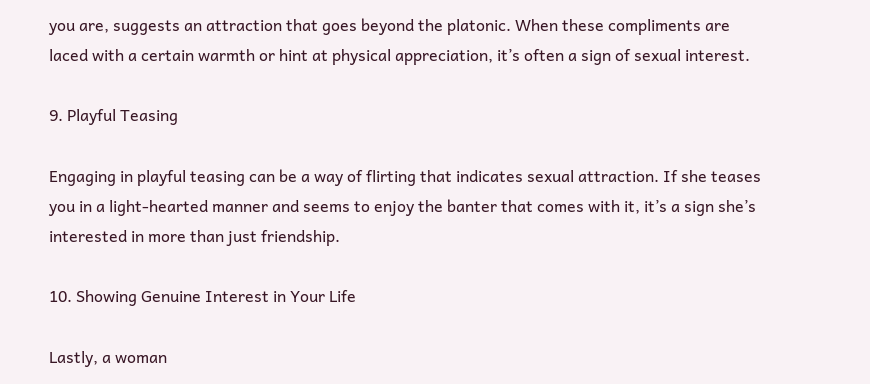you are, suggests an attraction that goes beyond the platonic. When these compliments are laced with a certain warmth or hint at physical appreciation, it’s often a sign of sexual interest.

9. Playful Teasing

Engaging in playful teasing can be a way of flirting that indicates sexual attraction. If she teases you in a light-hearted manner and seems to enjoy the banter that comes with it, it’s a sign she’s interested in more than just friendship.

10. Showing Genuine Interest in Your Life

Lastly, a woman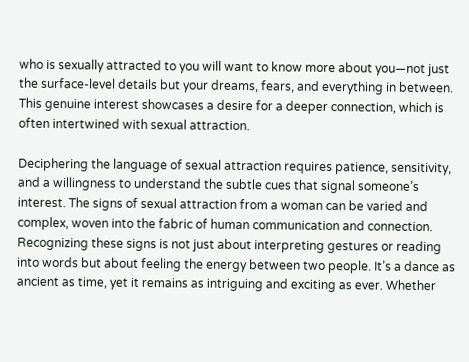who is sexually attracted to you will want to know more about you—not just the surface-level details but your dreams, fears, and everything in between. This genuine interest showcases a desire for a deeper connection, which is often intertwined with sexual attraction.

Deciphering the language of sexual attraction requires patience, sensitivity, and a willingness to understand the subtle cues that signal someone’s interest. The signs of sexual attraction from a woman can be varied and complex, woven into the fabric of human communication and connection. Recognizing these signs is not just about interpreting gestures or reading into words but about feeling the energy between two people. It’s a dance as ancient as time, yet it remains as intriguing and exciting as ever. Whether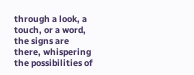through a look, a touch, or a word, the signs are there, whispering the possibilities of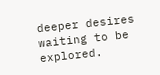deeper desires waiting to be explored.